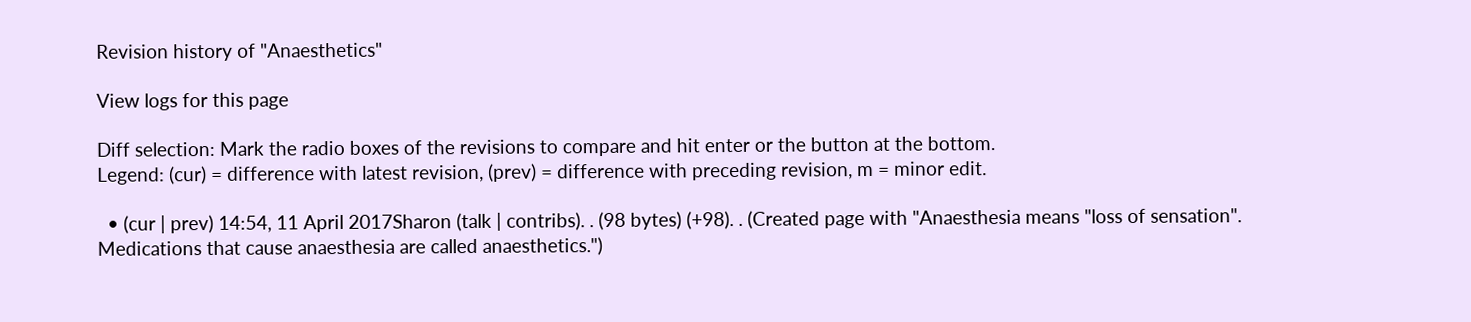Revision history of "Anaesthetics"

View logs for this page

Diff selection: Mark the radio boxes of the revisions to compare and hit enter or the button at the bottom.
Legend: (cur) = difference with latest revision, (prev) = difference with preceding revision, m = minor edit.

  • (cur | prev) 14:54, 11 April 2017Sharon (talk | contribs). . (98 bytes) (+98). . (Created page with "Anaesthesia means "loss of sensation". Medications that cause anaesthesia are called anaesthetics.")